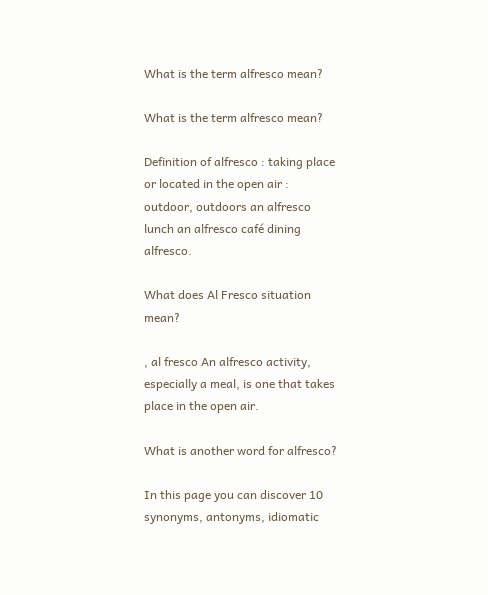What is the term alfresco mean?

What is the term alfresco mean?

Definition of alfresco : taking place or located in the open air : outdoor, outdoors an alfresco lunch an alfresco café dining alfresco.

What does Al Fresco situation mean?

, al fresco An alfresco activity, especially a meal, is one that takes place in the open air.

What is another word for alfresco?

In this page you can discover 10 synonyms, antonyms, idiomatic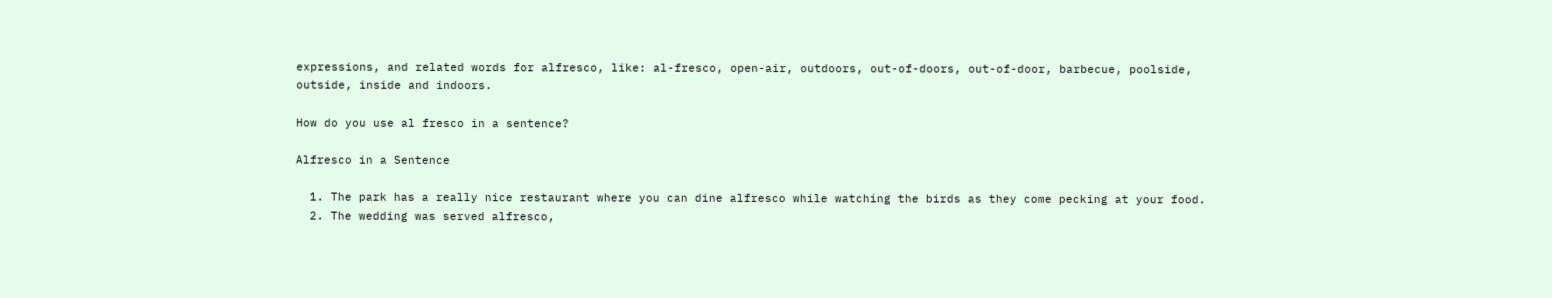expressions, and related words for alfresco, like: al-fresco, open-air, outdoors, out-of-doors, out-of-door, barbecue, poolside, outside, inside and indoors.

How do you use al fresco in a sentence?

Alfresco in a Sentence

  1. The park has a really nice restaurant where you can dine alfresco while watching the birds as they come pecking at your food.
  2. The wedding was served alfresco,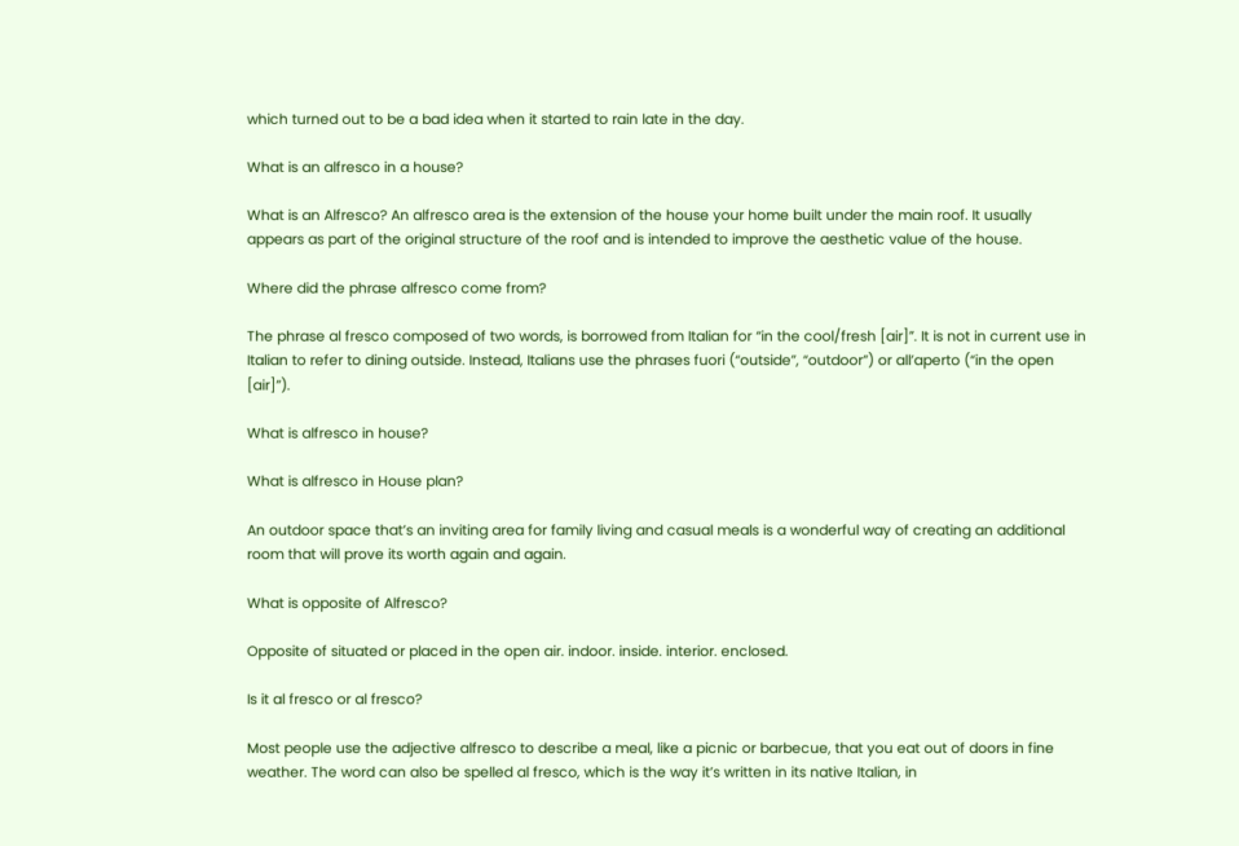which turned out to be a bad idea when it started to rain late in the day.

What is an alfresco in a house?

What is an Alfresco? An alfresco area is the extension of the house your home built under the main roof. It usually appears as part of the original structure of the roof and is intended to improve the aesthetic value of the house.

Where did the phrase alfresco come from?

The phrase al fresco composed of two words, is borrowed from Italian for “in the cool/fresh [air]”. It is not in current use in Italian to refer to dining outside. Instead, Italians use the phrases fuori (“outside”, “outdoor”) or all’aperto (“in the open [air]”).

What is alfresco in house?

What is alfresco in House plan?

An outdoor space that’s an inviting area for family living and casual meals is a wonderful way of creating an additional room that will prove its worth again and again.

What is opposite of Alfresco?

Opposite of situated or placed in the open air. indoor. inside. interior. enclosed.

Is it al fresco or al fresco?

Most people use the adjective alfresco to describe a meal, like a picnic or barbecue, that you eat out of doors in fine weather. The word can also be spelled al fresco, which is the way it’s written in its native Italian, in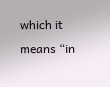which it means “in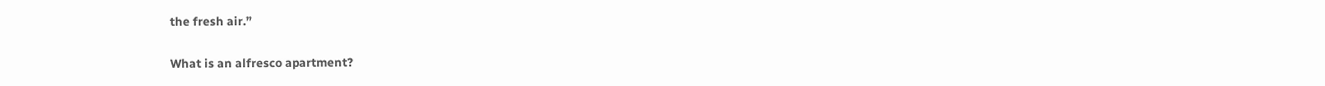the fresh air.”

What is an alfresco apartment?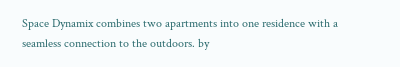Space Dynamix combines two apartments into one residence with a seamless connection to the outdoors. by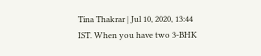Tina Thakrar | Jul 10, 2020, 13:44 IST. When you have two 3-BHK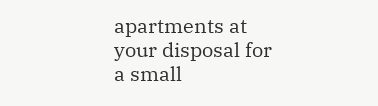apartments at your disposal for a small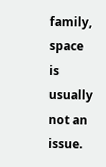family, space is usually not an issue.